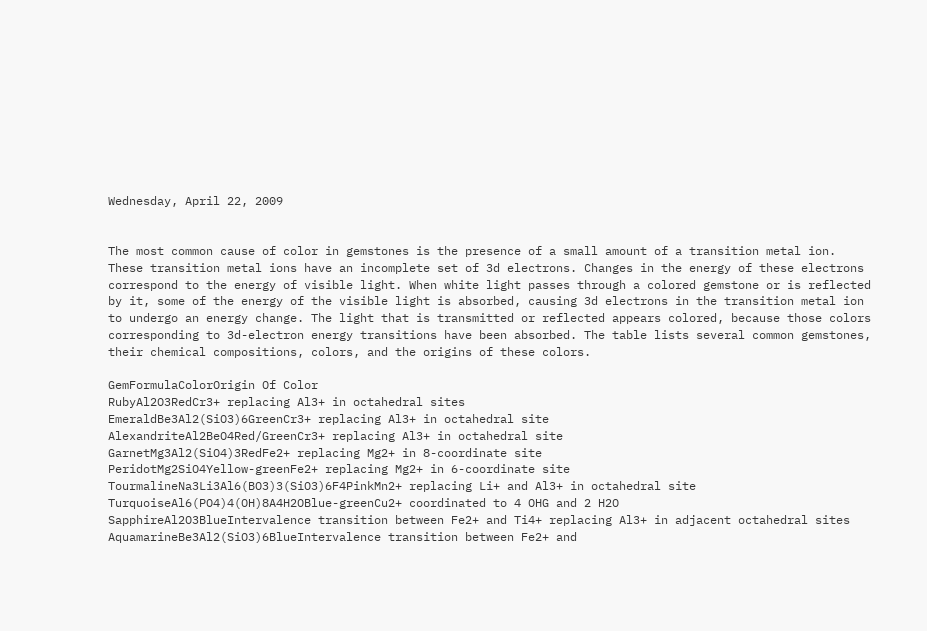Wednesday, April 22, 2009


The most common cause of color in gemstones is the presence of a small amount of a transition metal ion. These transition metal ions have an incomplete set of 3d electrons. Changes in the energy of these electrons correspond to the energy of visible light. When white light passes through a colored gemstone or is reflected by it, some of the energy of the visible light is absorbed, causing 3d electrons in the transition metal ion to undergo an energy change. The light that is transmitted or reflected appears colored, because those colors corresponding to 3d-electron energy transitions have been absorbed. The table lists several common gemstones, their chemical compositions, colors, and the origins of these colors.

GemFormulaColorOrigin Of Color
RubyAl2O3RedCr3+ replacing Al3+ in octahedral sites
EmeraldBe3Al2(SiO3)6GreenCr3+ replacing Al3+ in octahedral site
AlexandriteAl2BeO4Red/GreenCr3+ replacing Al3+ in octahedral site
GarnetMg3Al2(SiO4)3RedFe2+ replacing Mg2+ in 8-coordinate site
PeridotMg2SiO4Yellow-greenFe2+ replacing Mg2+ in 6-coordinate site
TourmalineNa3Li3Al6(BO3)3(SiO3)6F4PinkMn2+ replacing Li+ and Al3+ in octahedral site
TurquoiseAl6(PO4)4(OH)8A4H2OBlue-greenCu2+ coordinated to 4 OHG and 2 H2O
SapphireAl2O3BlueIntervalence transition between Fe2+ and Ti4+ replacing Al3+ in adjacent octahedral sites
AquamarineBe3Al2(SiO3)6BlueIntervalence transition between Fe2+ and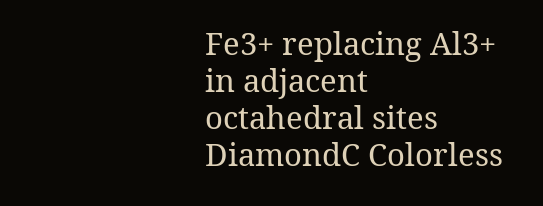Fe3+ replacing Al3+ in adjacent octahedral sites
DiamondC Colorless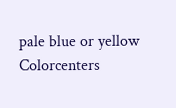pale blue or yellow Colorcenters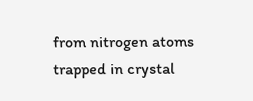from nitrogen atoms trapped in crystal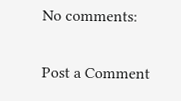No comments:

Post a Comment